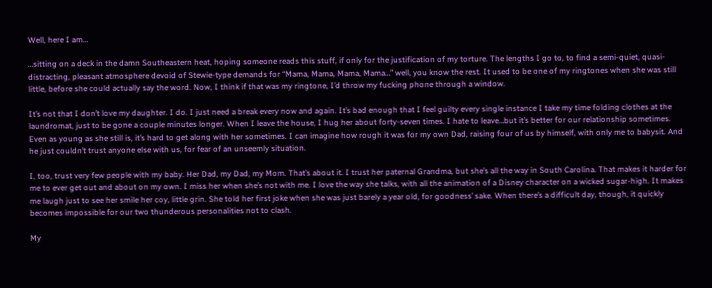Well, here I am…

…sitting on a deck in the damn Southeastern heat, hoping someone reads this stuff, if only for the justification of my torture. The lengths I go to, to find a semi-quiet, quasi-distracting, pleasant atmosphere devoid of Stewie-type demands for “Mama, Mama, Mama, Mama…” well, you know the rest. It used to be one of my ringtones when she was still little, before she could actually say the word. Now, I think if that was my ringtone, I’d throw my fucking phone through a window.

It’s not that I don’t love my daughter. I do. I just need a break every now and again. It’s bad enough that I feel guilty every single instance I take my time folding clothes at the laundromat, just to be gone a couple minutes longer. When I leave the house, I hug her about forty-seven times. I hate to leave…but it’s better for our relationship sometimes. Even as young as she still is, it’s hard to get along with her sometimes. I can imagine how rough it was for my own Dad, raising four of us by himself, with only me to babysit. And he just couldn’t trust anyone else with us, for fear of an unseemly situation.

I, too, trust very few people with my baby. Her Dad, my Dad, my Mom. That’s about it. I trust her paternal Grandma, but she’s all the way in South Carolina. That makes it harder for me to ever get out and about on my own. I miss her when she’s not with me. I love the way she talks, with all the animation of a Disney character on a wicked sugar-high. It makes me laugh just to see her smile her coy, little grin. She told her first joke when she was just barely a year old, for goodness’ sake. When there’s a difficult day, though, it quickly becomes impossible for our two thunderous personalities not to clash.

My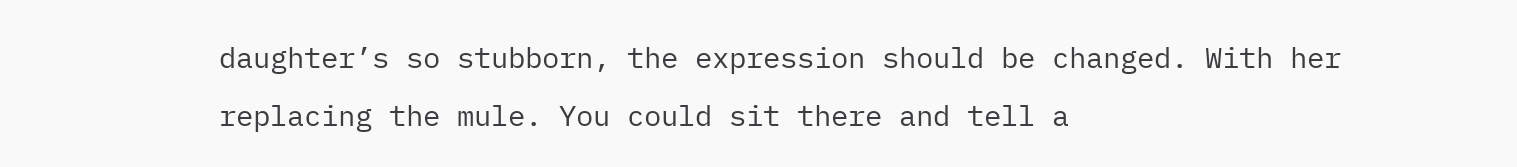daughter’s so stubborn, the expression should be changed. With her replacing the mule. You could sit there and tell a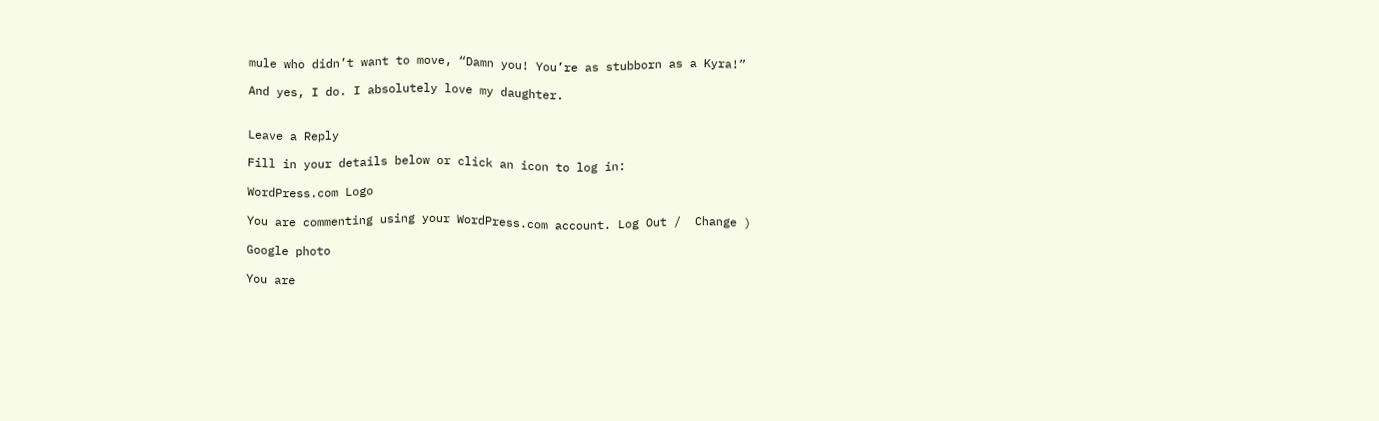mule who didn’t want to move, “Damn you! You’re as stubborn as a Kyra!”

And yes, I do. I absolutely love my daughter.


Leave a Reply

Fill in your details below or click an icon to log in:

WordPress.com Logo

You are commenting using your WordPress.com account. Log Out /  Change )

Google photo

You are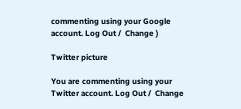commenting using your Google account. Log Out /  Change )

Twitter picture

You are commenting using your Twitter account. Log Out /  Change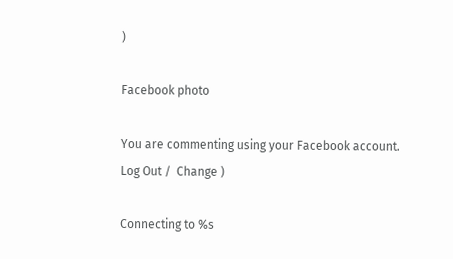)

Facebook photo

You are commenting using your Facebook account. Log Out /  Change )

Connecting to %s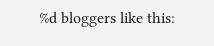%d bloggers like this: